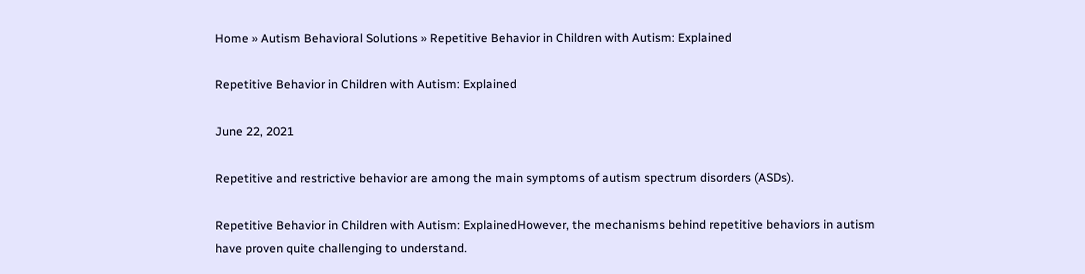Home » Autism Behavioral Solutions » Repetitive Behavior in Children with Autism: Explained

Repetitive Behavior in Children with Autism: Explained

June 22, 2021

Repetitive and restrictive behavior are among the main symptoms of autism spectrum disorders (ASDs).

Repetitive Behavior in Children with Autism: ExplainedHowever, the mechanisms behind repetitive behaviors in autism have proven quite challenging to understand.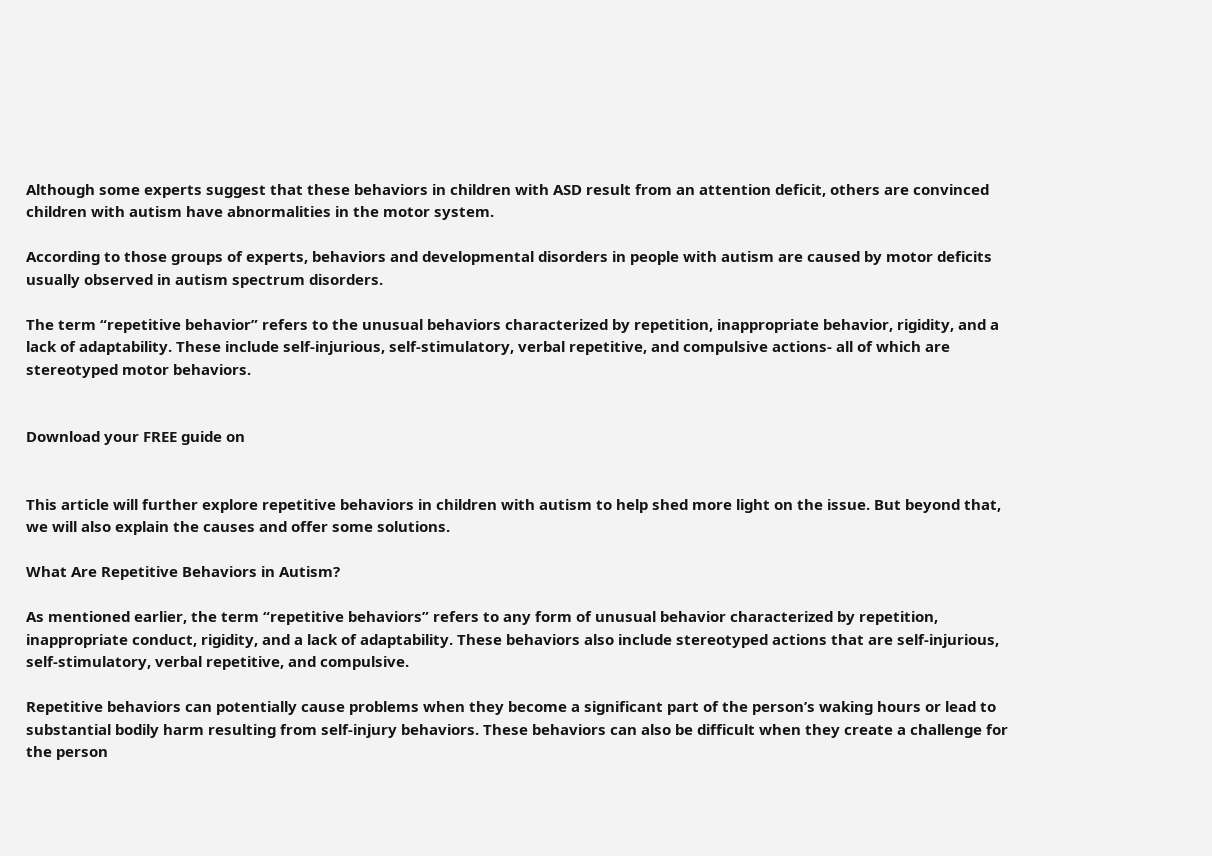Although some experts suggest that these behaviors in children with ASD result from an attention deficit, others are convinced children with autism have abnormalities in the motor system.

According to those groups of experts, behaviors and developmental disorders in people with autism are caused by motor deficits usually observed in autism spectrum disorders.

The term “repetitive behavior” refers to the unusual behaviors characterized by repetition, inappropriate behavior, rigidity, and a lack of adaptability. These include self-injurious, self-stimulatory, verbal repetitive, and compulsive actions- all of which are stereotyped motor behaviors.


Download your FREE guide on


This article will further explore repetitive behaviors in children with autism to help shed more light on the issue. But beyond that, we will also explain the causes and offer some solutions.

What Are Repetitive Behaviors in Autism?

As mentioned earlier, the term “repetitive behaviors” refers to any form of unusual behavior characterized by repetition, inappropriate conduct, rigidity, and a lack of adaptability. These behaviors also include stereotyped actions that are self-injurious, self-stimulatory, verbal repetitive, and compulsive.

Repetitive behaviors can potentially cause problems when they become a significant part of the person’s waking hours or lead to substantial bodily harm resulting from self-injury behaviors. These behaviors can also be difficult when they create a challenge for the person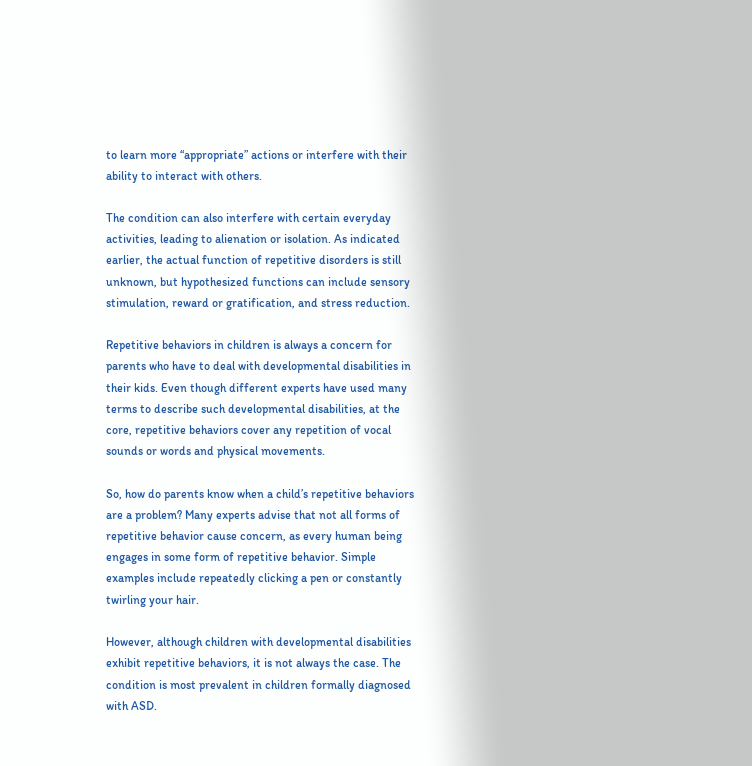to learn more “appropriate” actions or interfere with their ability to interact with others.

The condition can also interfere with certain everyday activities, leading to alienation or isolation. As indicated earlier, the actual function of repetitive disorders is still unknown, but hypothesized functions can include sensory stimulation, reward or gratification, and stress reduction.

Repetitive behaviors in children is always a concern for parents who have to deal with developmental disabilities in their kids. Even though different experts have used many terms to describe such developmental disabilities, at the core, repetitive behaviors cover any repetition of vocal sounds or words and physical movements.

So, how do parents know when a child’s repetitive behaviors are a problem? Many experts advise that not all forms of repetitive behavior cause concern, as every human being engages in some form of repetitive behavior. Simple examples include repeatedly clicking a pen or constantly twirling your hair.

However, although children with developmental disabilities exhibit repetitive behaviors, it is not always the case. The condition is most prevalent in children formally diagnosed with ASD.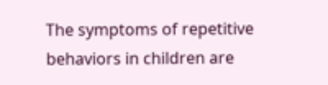The symptoms of repetitive behaviors in children are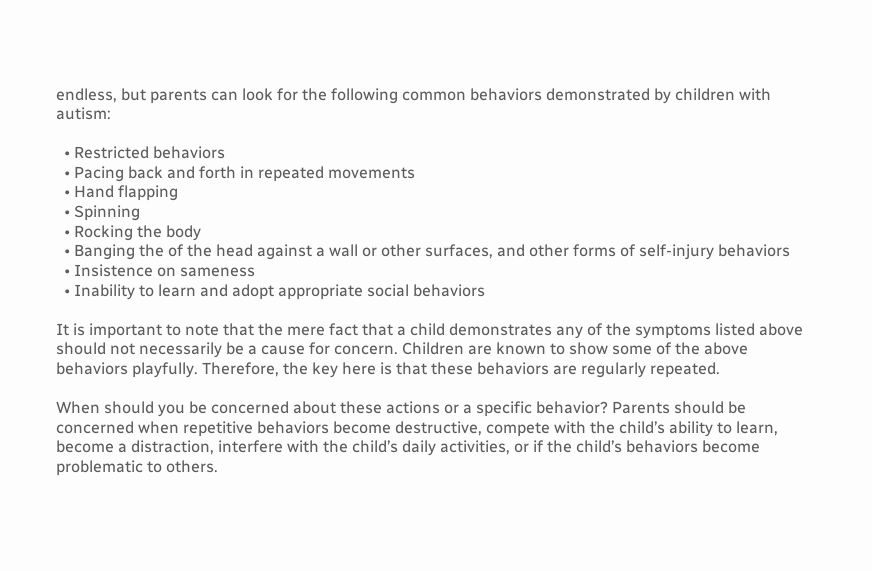endless, but parents can look for the following common behaviors demonstrated by children with autism:

  • Restricted behaviors
  • Pacing back and forth in repeated movements
  • Hand flapping
  • Spinning
  • Rocking the body
  • Banging the of the head against a wall or other surfaces, and other forms of self-injury behaviors
  • Insistence on sameness
  • Inability to learn and adopt appropriate social behaviors

It is important to note that the mere fact that a child demonstrates any of the symptoms listed above should not necessarily be a cause for concern. Children are known to show some of the above behaviors playfully. Therefore, the key here is that these behaviors are regularly repeated.

When should you be concerned about these actions or a specific behavior? Parents should be concerned when repetitive behaviors become destructive, compete with the child’s ability to learn, become a distraction, interfere with the child’s daily activities, or if the child’s behaviors become problematic to others.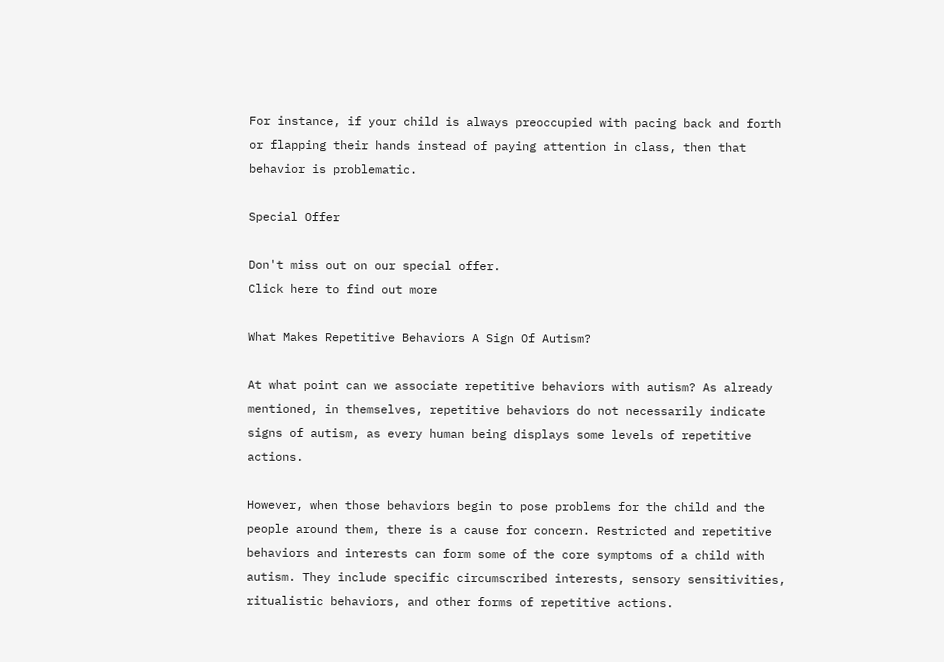For instance, if your child is always preoccupied with pacing back and forth or flapping their hands instead of paying attention in class, then that behavior is problematic.

Special Offer

Don't miss out on our special offer.
Click here to find out more

What Makes Repetitive Behaviors A Sign Of Autism?

At what point can we associate repetitive behaviors with autism? As already mentioned, in themselves, repetitive behaviors do not necessarily indicate signs of autism, as every human being displays some levels of repetitive actions.

However, when those behaviors begin to pose problems for the child and the people around them, there is a cause for concern. Restricted and repetitive behaviors and interests can form some of the core symptoms of a child with autism. They include specific circumscribed interests, sensory sensitivities, ritualistic behaviors, and other forms of repetitive actions.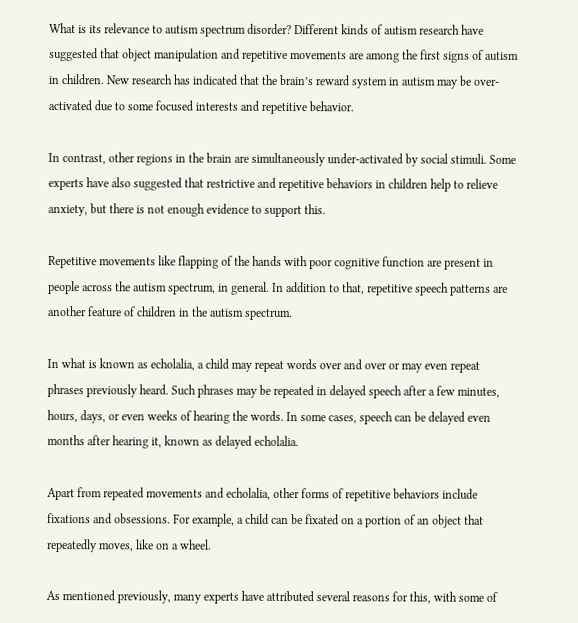What is its relevance to autism spectrum disorder? Different kinds of autism research have suggested that object manipulation and repetitive movements are among the first signs of autism in children. New research has indicated that the brain’s reward system in autism may be over-activated due to some focused interests and repetitive behavior.

In contrast, other regions in the brain are simultaneously under-activated by social stimuli. Some experts have also suggested that restrictive and repetitive behaviors in children help to relieve anxiety, but there is not enough evidence to support this.

Repetitive movements like flapping of the hands with poor cognitive function are present in people across the autism spectrum, in general. In addition to that, repetitive speech patterns are another feature of children in the autism spectrum.

In what is known as echolalia, a child may repeat words over and over or may even repeat phrases previously heard. Such phrases may be repeated in delayed speech after a few minutes, hours, days, or even weeks of hearing the words. In some cases, speech can be delayed even months after hearing it, known as delayed echolalia.

Apart from repeated movements and echolalia, other forms of repetitive behaviors include fixations and obsessions. For example, a child can be fixated on a portion of an object that repeatedly moves, like on a wheel.

As mentioned previously, many experts have attributed several reasons for this, with some of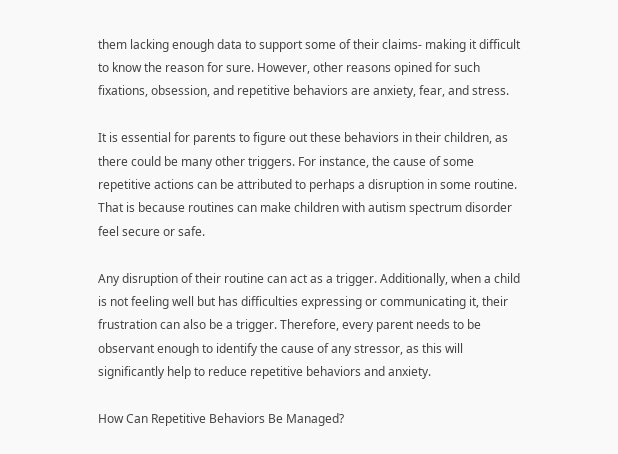them lacking enough data to support some of their claims- making it difficult to know the reason for sure. However, other reasons opined for such fixations, obsession, and repetitive behaviors are anxiety, fear, and stress.

It is essential for parents to figure out these behaviors in their children, as there could be many other triggers. For instance, the cause of some repetitive actions can be attributed to perhaps a disruption in some routine. That is because routines can make children with autism spectrum disorder feel secure or safe.

Any disruption of their routine can act as a trigger. Additionally, when a child is not feeling well but has difficulties expressing or communicating it, their frustration can also be a trigger. Therefore, every parent needs to be observant enough to identify the cause of any stressor, as this will significantly help to reduce repetitive behaviors and anxiety.

How Can Repetitive Behaviors Be Managed?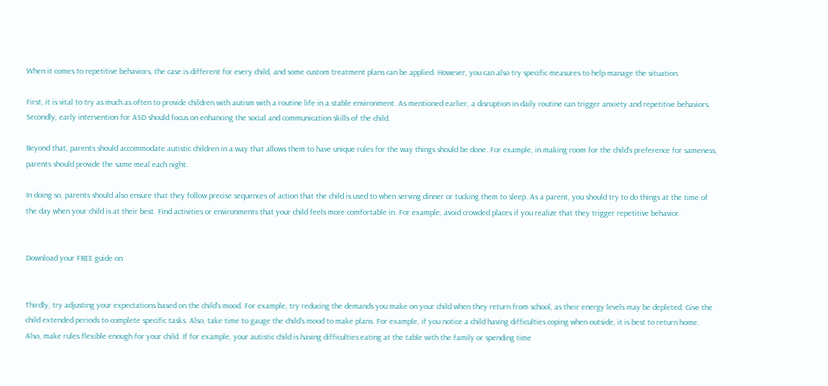When it comes to repetitive behaviors, the case is different for every child, and some custom treatment plans can be applied. However, you can also try specific measures to help manage the situation.

First, it is vital to try as much as often to provide children with autism with a routine life in a stable environment. As mentioned earlier, a disruption in daily routine can trigger anxiety and repetitive behaviors. Secondly, early intervention for ASD should focus on enhancing the social and communication skills of the child.

Beyond that, parents should accommodate autistic children in a way that allows them to have unique rules for the way things should be done. For example, in making room for the child’s preference for sameness, parents should provide the same meal each night.

In doing so, parents should also ensure that they follow precise sequences of action that the child is used to when serving dinner or tucking them to sleep. As a parent, you should try to do things at the time of the day when your child is at their best. Find activities or environments that your child feels more comfortable in. For example, avoid crowded places if you realize that they trigger repetitive behavior.


Download your FREE guide on


Thirdly, try adjusting your expectations based on the child’s mood. For example, try reducing the demands you make on your child when they return from school, as their energy levels may be depleted. Give the child extended periods to complete specific tasks. Also, take time to gauge the child’s mood to make plans. For example, if you notice a child having difficulties coping when outside, it is best to return home. Also, make rules flexible enough for your child. If for example, your autistic child is having difficulties eating at the table with the family or spending time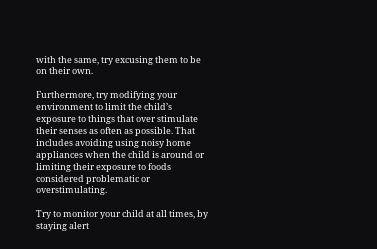with the same, try excusing them to be on their own.

Furthermore, try modifying your environment to limit the child’s exposure to things that over stimulate their senses as often as possible. That includes avoiding using noisy home appliances when the child is around or limiting their exposure to foods considered problematic or overstimulating.

Try to monitor your child at all times, by staying alert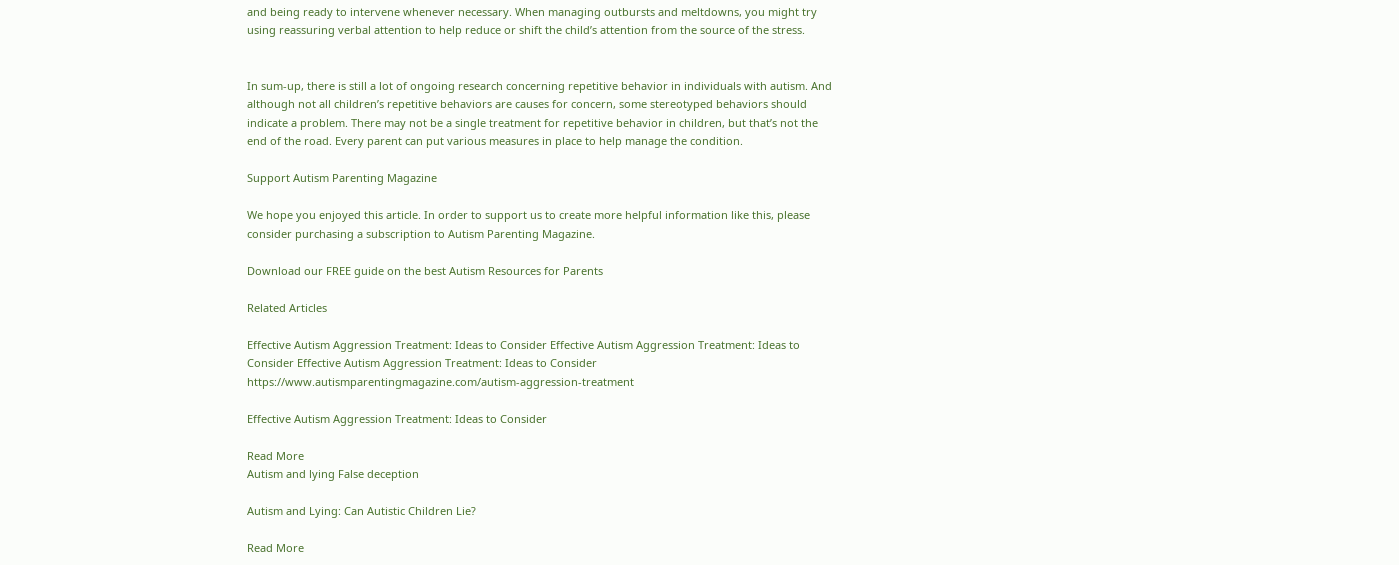and being ready to intervene whenever necessary. When managing outbursts and meltdowns, you might try using reassuring verbal attention to help reduce or shift the child’s attention from the source of the stress.


In sum-up, there is still a lot of ongoing research concerning repetitive behavior in individuals with autism. And although not all children’s repetitive behaviors are causes for concern, some stereotyped behaviors should indicate a problem. There may not be a single treatment for repetitive behavior in children, but that’s not the end of the road. Every parent can put various measures in place to help manage the condition.

Support Autism Parenting Magazine

We hope you enjoyed this article. In order to support us to create more helpful information like this, please consider purchasing a subscription to Autism Parenting Magazine.

Download our FREE guide on the best Autism Resources for Parents

Related Articles

Effective Autism Aggression Treatment: Ideas to Consider Effective Autism Aggression Treatment: Ideas to Consider Effective Autism Aggression Treatment: Ideas to Consider https://www.autismparentingmagazine.com/autism-aggression-treatment

Effective Autism Aggression Treatment: Ideas to Consider

Read More
Autism and lying False deception

Autism and Lying: Can Autistic Children Lie?

Read More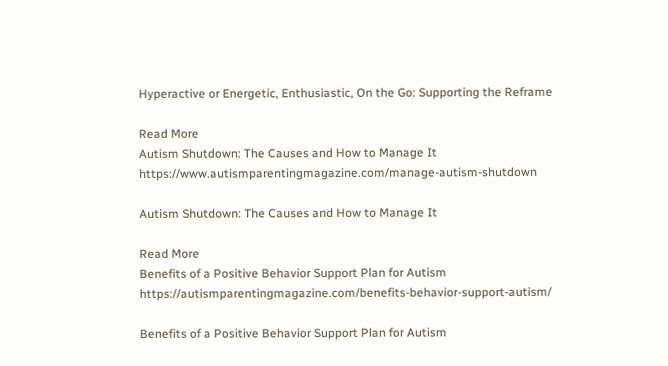Hyperactive or Energetic, Enthusiastic, On the Go: Supporting the Reframe

Read More
Autism Shutdown: The Causes and How to Manage It https://www.autismparentingmagazine.com/manage-autism-shutdown

Autism Shutdown: The Causes and How to Manage It

Read More
Benefits of a Positive Behavior Support Plan for Autism https://autismparentingmagazine.com/benefits-behavior-support-autism/

Benefits of a Positive Behavior Support Plan for Autism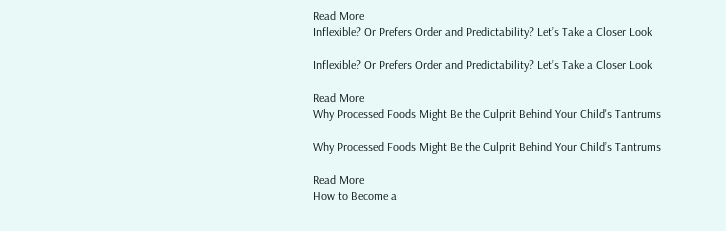Read More
Inflexible? Or Prefers Order and Predictability? Let’s Take a Closer Look

Inflexible? Or Prefers Order and Predictability? Let’s Take a Closer Look

Read More
Why Processed Foods Might Be the Culprit Behind Your Child's Tantrums

Why Processed Foods Might Be the Culprit Behind Your Child’s Tantrums

Read More
How to Become a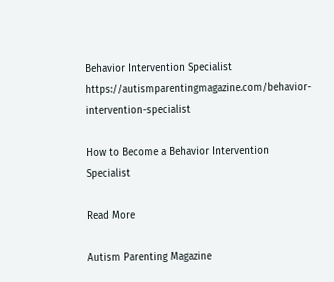Behavior Intervention Specialist https://autismparentingmagazine.com/behavior-intervention-specialist

How to Become a Behavior Intervention Specialist

Read More

Autism Parenting Magazine